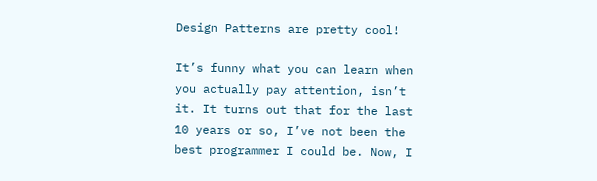Design Patterns are pretty cool!

It’s funny what you can learn when you actually pay attention, isn’t it. It turns out that for the last 10 years or so, I’ve not been the best programmer I could be. Now, I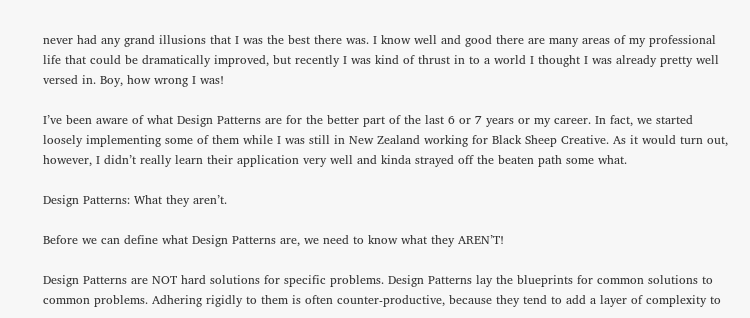never had any grand illusions that I was the best there was. I know well and good there are many areas of my professional life that could be dramatically improved, but recently I was kind of thrust in to a world I thought I was already pretty well versed in. Boy, how wrong I was!

I’ve been aware of what Design Patterns are for the better part of the last 6 or 7 years or my career. In fact, we started loosely implementing some of them while I was still in New Zealand working for Black Sheep Creative. As it would turn out, however, I didn’t really learn their application very well and kinda strayed off the beaten path some what.

Design Patterns: What they aren’t.

Before we can define what Design Patterns are, we need to know what they AREN’T!

Design Patterns are NOT hard solutions for specific problems. Design Patterns lay the blueprints for common solutions to common problems. Adhering rigidly to them is often counter-productive, because they tend to add a layer of complexity to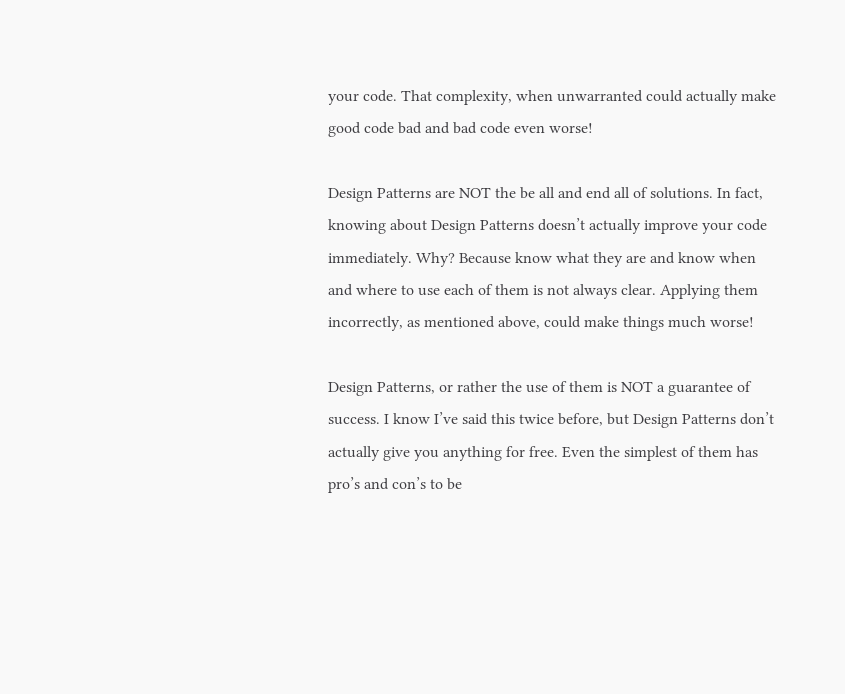your code. That complexity, when unwarranted could actually make good code bad and bad code even worse!

Design Patterns are NOT the be all and end all of solutions. In fact, knowing about Design Patterns doesn’t actually improve your code immediately. Why? Because know what they are and know when and where to use each of them is not always clear. Applying them incorrectly, as mentioned above, could make things much worse!

Design Patterns, or rather the use of them is NOT a guarantee of success. I know I’ve said this twice before, but Design Patterns don’t actually give you anything for free. Even the simplest of them has pro’s and con’s to be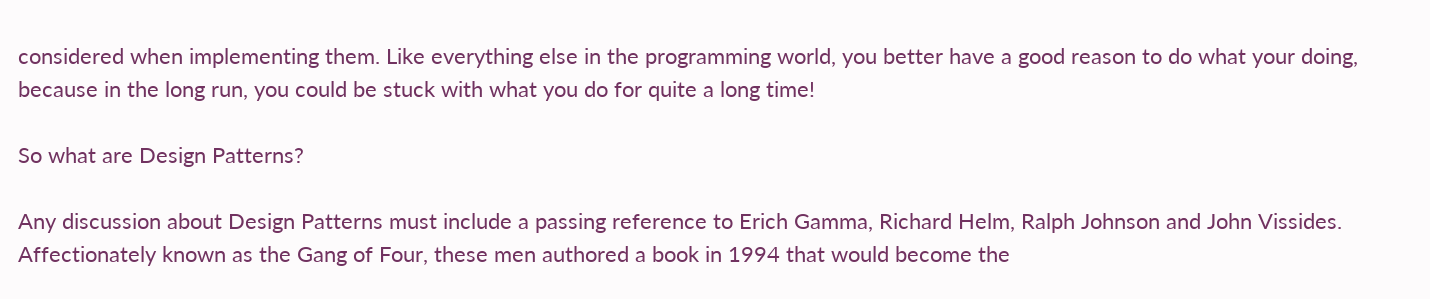considered when implementing them. Like everything else in the programming world, you better have a good reason to do what your doing, because in the long run, you could be stuck with what you do for quite a long time!

So what are Design Patterns?

Any discussion about Design Patterns must include a passing reference to Erich Gamma, Richard Helm, Ralph Johnson and John Vissides. Affectionately known as the Gang of Four, these men authored a book in 1994 that would become the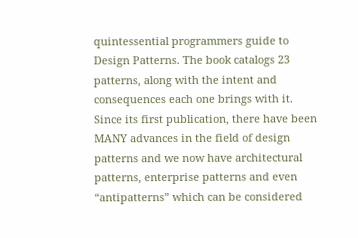quintessential programmers guide to Design Patterns. The book catalogs 23 patterns, along with the intent and consequences each one brings with it. Since its first publication, there have been MANY advances in the field of design patterns and we now have architectural patterns, enterprise patterns and even “antipatterns” which can be considered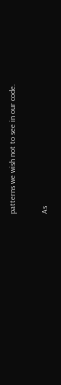patterns we wish not to see in our code.

As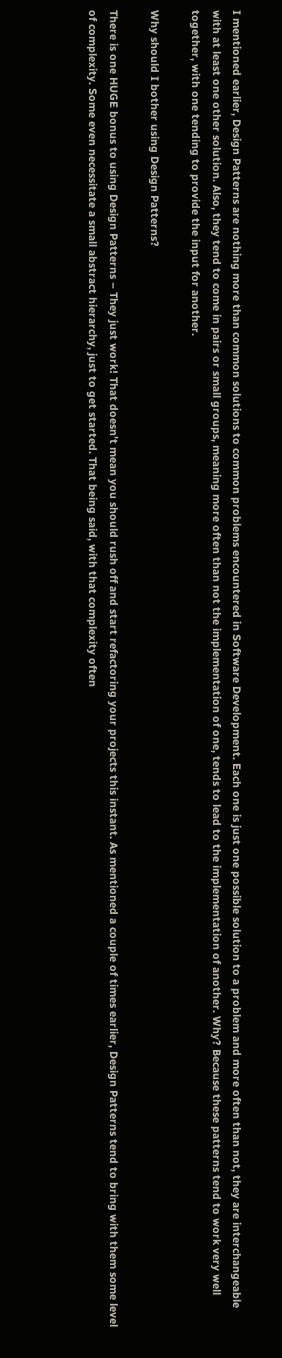I mentioned earlier, Design Patterns are nothing more than common solutions to common problems encountered in Software Development. Each one is just one possible solution to a problem and more often than not, they are interchangeable with at least one other solution. Also, they tend to come in pairs or small groups, meaning more often than not the implementation of one, tends to lead to the implementation of another. Why? Because these patterns tend to work very well together, with one tending to provide the input for another.

Why should I bother using Design Patterns?

There is one HUGE bonus to using Design Patterns – They just work! That doesn’t mean you should rush off and start refactoring your projects this instant. As mentioned a couple of times earlier, Design Patterns tend to bring with them some level of complexity. Some even necessitate a small abstract hierarchy, just to get started. That being said, with that complexity often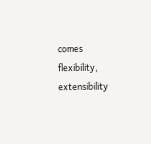comes flexibility, extensibility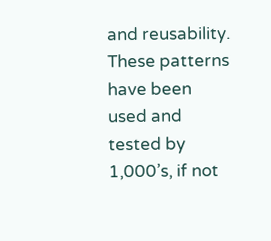and reusability. These patterns have been used and tested by 1,000’s, if not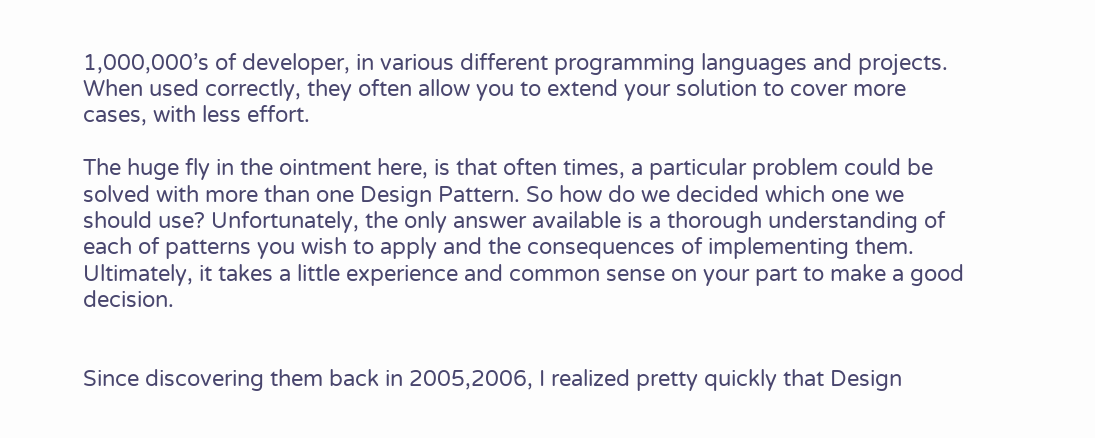1,000,000’s of developer, in various different programming languages and projects. When used correctly, they often allow you to extend your solution to cover more cases, with less effort.

The huge fly in the ointment here, is that often times, a particular problem could be solved with more than one Design Pattern. So how do we decided which one we should use? Unfortunately, the only answer available is a thorough understanding of each of patterns you wish to apply and the consequences of implementing them. Ultimately, it takes a little experience and common sense on your part to make a good decision.


Since discovering them back in 2005,2006, I realized pretty quickly that Design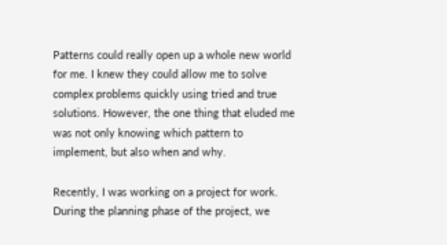Patterns could really open up a whole new world for me. I knew they could allow me to solve complex problems quickly using tried and true solutions. However, the one thing that eluded me was not only knowing which pattern to implement, but also when and why.

Recently, I was working on a project for work. During the planning phase of the project, we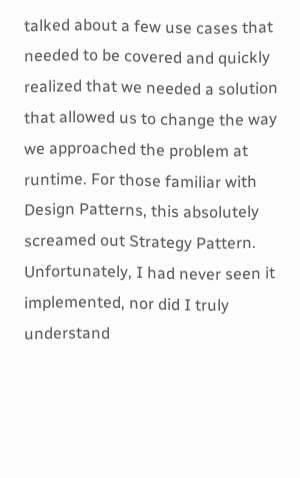talked about a few use cases that needed to be covered and quickly realized that we needed a solution that allowed us to change the way we approached the problem at runtime. For those familiar with Design Patterns, this absolutely screamed out Strategy Pattern. Unfortunately, I had never seen it implemented, nor did I truly understand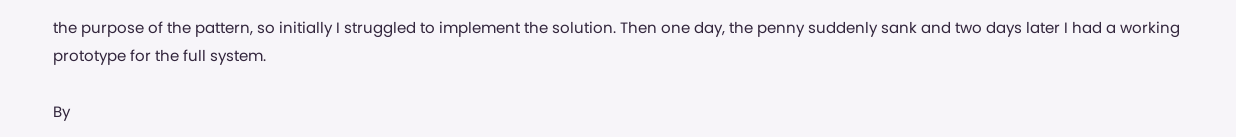the purpose of the pattern, so initially I struggled to implement the solution. Then one day, the penny suddenly sank and two days later I had a working prototype for the full system.

By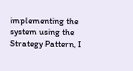implementing the system using the Strategy Pattern, I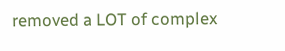removed a LOT of complex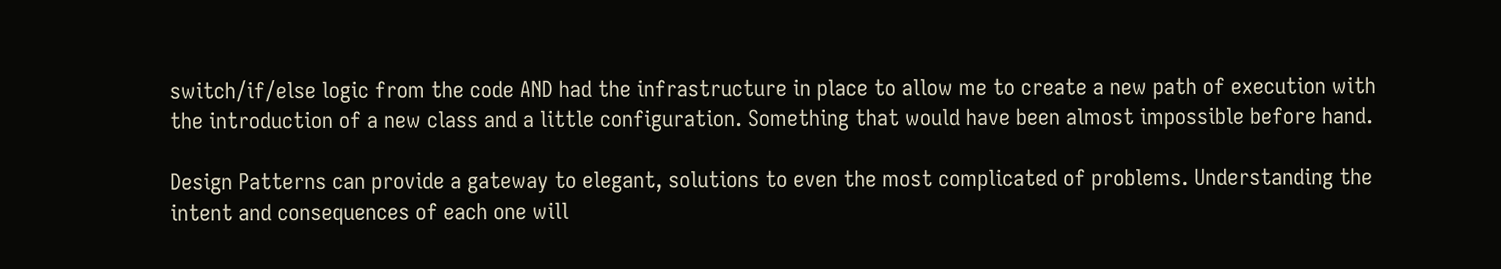switch/if/else logic from the code AND had the infrastructure in place to allow me to create a new path of execution with the introduction of a new class and a little configuration. Something that would have been almost impossible before hand.

Design Patterns can provide a gateway to elegant, solutions to even the most complicated of problems. Understanding the intent and consequences of each one will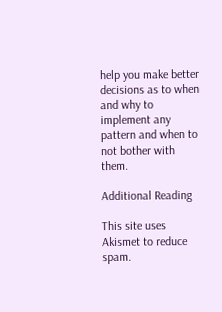help you make better decisions as to when and why to implement any pattern and when to not bother with them.

Additional Reading

This site uses Akismet to reduce spam.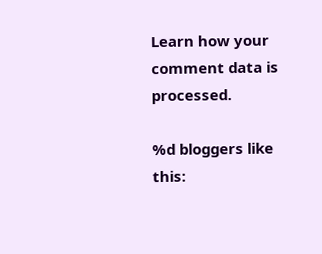Learn how your comment data is processed.

%d bloggers like this: